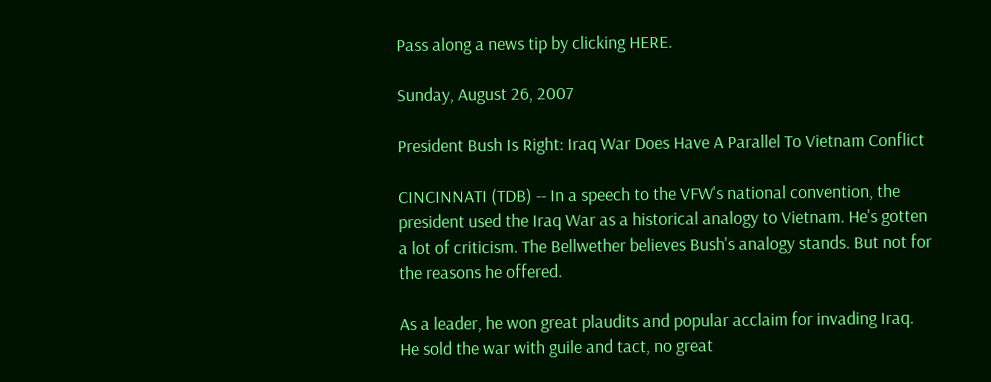Pass along a news tip by clicking HERE.

Sunday, August 26, 2007

President Bush Is Right: Iraq War Does Have A Parallel To Vietnam Conflict

CINCINNATI (TDB) -- In a speech to the VFW's national convention, the president used the Iraq War as a historical analogy to Vietnam. He's gotten a lot of criticism. The Bellwether believes Bush's analogy stands. But not for the reasons he offered.

As a leader, he won great plaudits and popular acclaim for invading Iraq. He sold the war with guile and tact, no great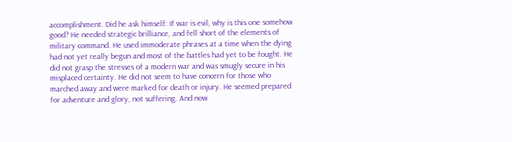accomplishment. Did he ask himself: If war is evil, why is this one somehow good? He needed strategic brilliance, and fell short of the elements of military command. He used immoderate phrases at a time when the dying had not yet really begun and most of the battles had yet to be fought. He did not grasp the stresses of a modern war and was smugly secure in his misplaced certainty. He did not seem to have concern for those who marched away and were marked for death or injury. He seemed prepared for adventure and glory, not suffering. And now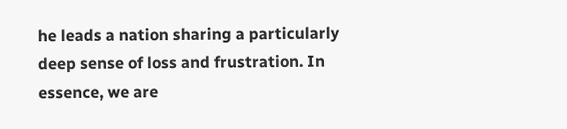he leads a nation sharing a particularly deep sense of loss and frustration. In essence, we are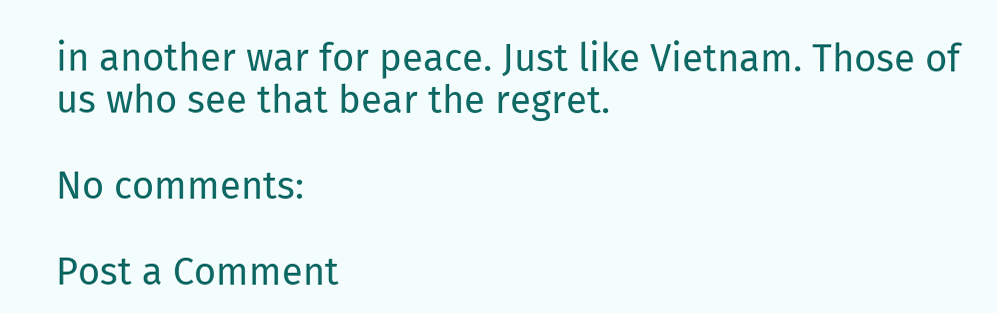in another war for peace. Just like Vietnam. Those of us who see that bear the regret.

No comments:

Post a Comment